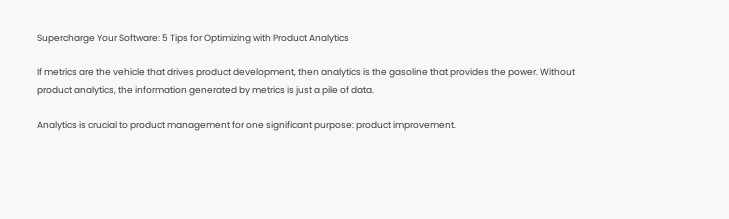Supercharge Your Software: 5 Tips for Optimizing with Product Analytics

If metrics are the vehicle that drives product development, then analytics is the gasoline that provides the power. Without product analytics, the information generated by metrics is just a pile of data.

Analytics is crucial to product management for one significant purpose: product improvement.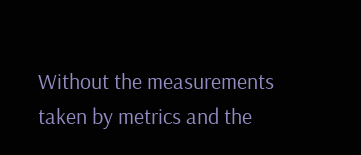Without the measurements taken by metrics and the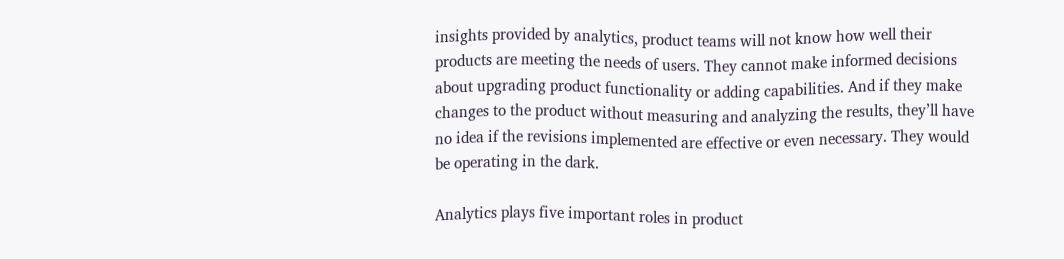insights provided by analytics, product teams will not know how well their products are meeting the needs of users. They cannot make informed decisions about upgrading product functionality or adding capabilities. And if they make changes to the product without measuring and analyzing the results, they’ll have no idea if the revisions implemented are effective or even necessary. They would be operating in the dark.

Analytics plays five important roles in product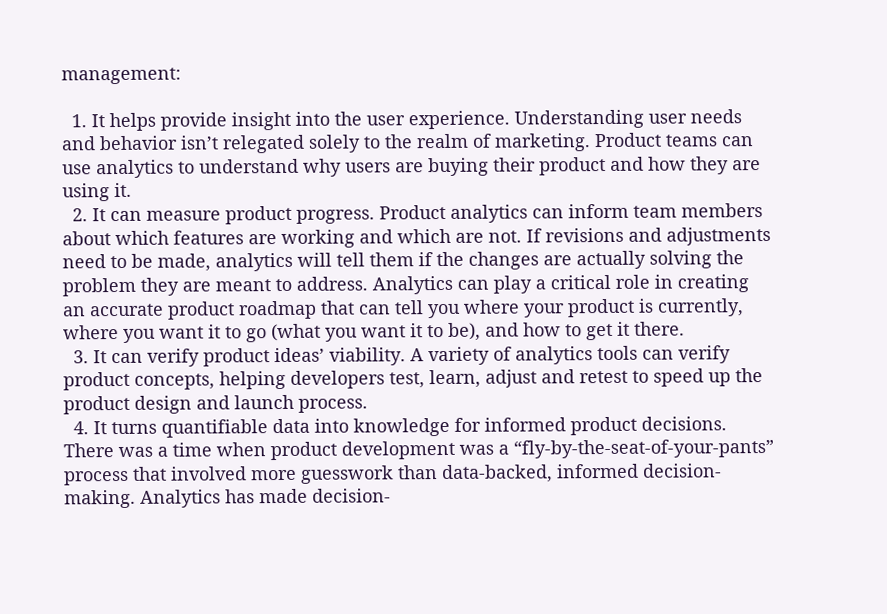management:

  1. It helps provide insight into the user experience. Understanding user needs and behavior isn’t relegated solely to the realm of marketing. Product teams can use analytics to understand why users are buying their product and how they are using it.
  2. It can measure product progress. Product analytics can inform team members about which features are working and which are not. If revisions and adjustments need to be made, analytics will tell them if the changes are actually solving the problem they are meant to address. Analytics can play a critical role in creating an accurate product roadmap that can tell you where your product is currently, where you want it to go (what you want it to be), and how to get it there.
  3. It can verify product ideas’ viability. A variety of analytics tools can verify product concepts, helping developers test, learn, adjust and retest to speed up the product design and launch process.
  4. It turns quantifiable data into knowledge for informed product decisions. There was a time when product development was a “fly-by-the-seat-of-your-pants” process that involved more guesswork than data-backed, informed decision-making. Analytics has made decision-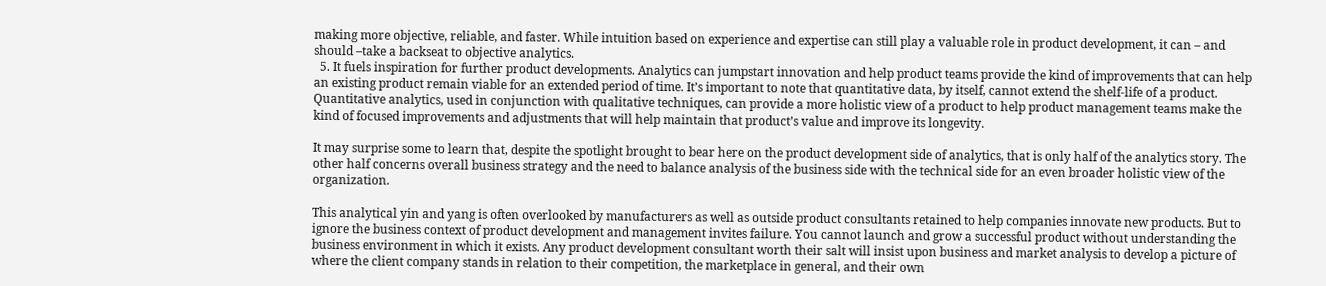making more objective, reliable, and faster. While intuition based on experience and expertise can still play a valuable role in product development, it can – and should –take a backseat to objective analytics.
  5. It fuels inspiration for further product developments. Analytics can jumpstart innovation and help product teams provide the kind of improvements that can help an existing product remain viable for an extended period of time. It’s important to note that quantitative data, by itself, cannot extend the shelf-life of a product. Quantitative analytics, used in conjunction with qualitative techniques, can provide a more holistic view of a product to help product management teams make the kind of focused improvements and adjustments that will help maintain that product’s value and improve its longevity.

It may surprise some to learn that, despite the spotlight brought to bear here on the product development side of analytics, that is only half of the analytics story. The other half concerns overall business strategy and the need to balance analysis of the business side with the technical side for an even broader holistic view of the organization.

This analytical yin and yang is often overlooked by manufacturers as well as outside product consultants retained to help companies innovate new products. But to ignore the business context of product development and management invites failure. You cannot launch and grow a successful product without understanding the business environment in which it exists. Any product development consultant worth their salt will insist upon business and market analysis to develop a picture of where the client company stands in relation to their competition, the marketplace in general, and their own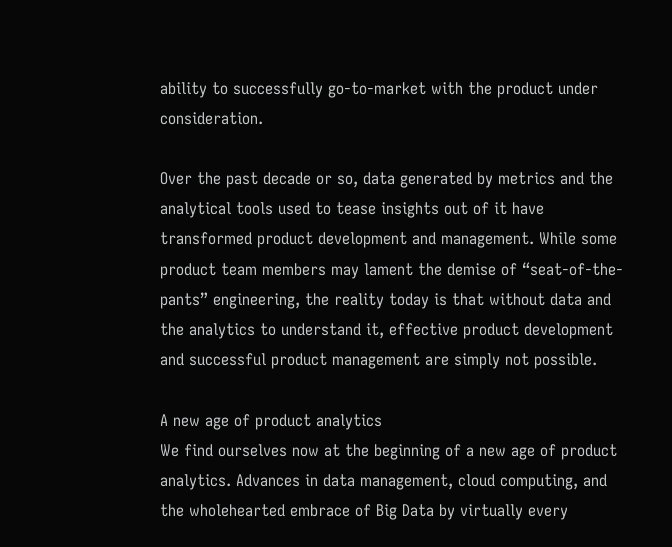ability to successfully go-to-market with the product under consideration.

Over the past decade or so, data generated by metrics and the analytical tools used to tease insights out of it have transformed product development and management. While some product team members may lament the demise of “seat-of-the-pants” engineering, the reality today is that without data and the analytics to understand it, effective product development and successful product management are simply not possible.

A new age of product analytics
We find ourselves now at the beginning of a new age of product analytics. Advances in data management, cloud computing, and the wholehearted embrace of Big Data by virtually every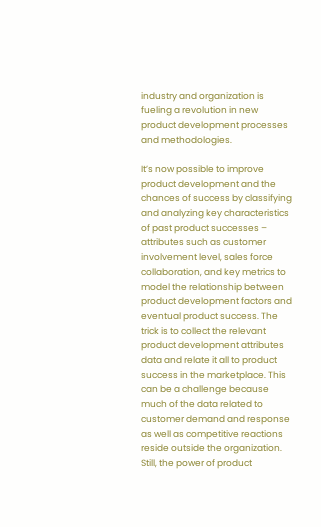industry and organization is fueling a revolution in new product development processes and methodologies.

It’s now possible to improve product development and the chances of success by classifying and analyzing key characteristics of past product successes – attributes such as customer involvement level, sales force collaboration, and key metrics to model the relationship between product development factors and eventual product success. The trick is to collect the relevant product development attributes data and relate it all to product success in the marketplace. This can be a challenge because much of the data related to customer demand and response as well as competitive reactions reside outside the organization.
Still, the power of product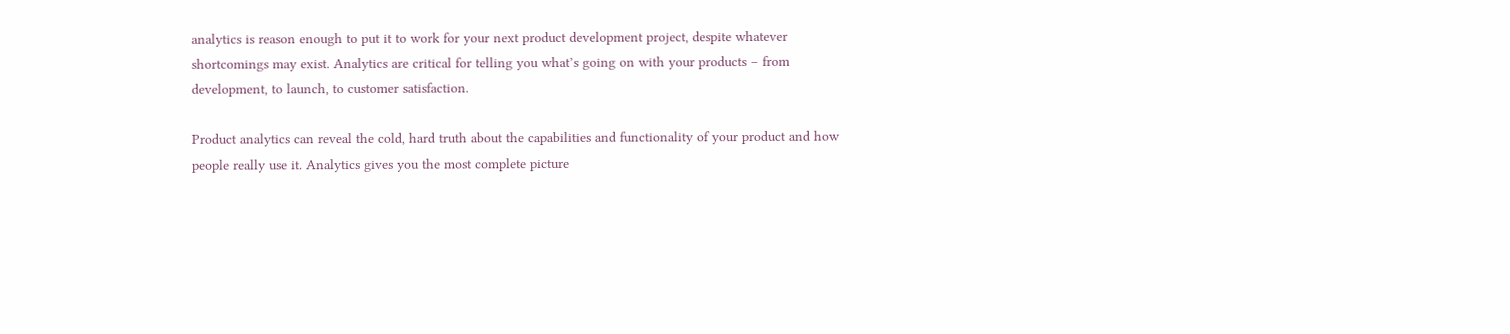analytics is reason enough to put it to work for your next product development project, despite whatever shortcomings may exist. Analytics are critical for telling you what’s going on with your products – from development, to launch, to customer satisfaction.

Product analytics can reveal the cold, hard truth about the capabilities and functionality of your product and how people really use it. Analytics gives you the most complete picture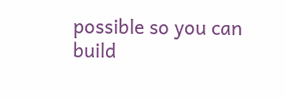possible so you can build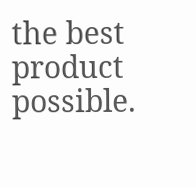the best product possible.